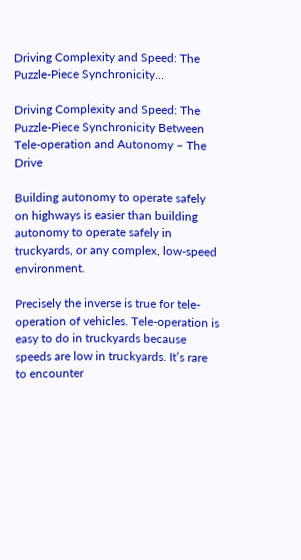Driving Complexity and Speed: The Puzzle-Piece Synchronicity…

Driving Complexity and Speed: The Puzzle-Piece Synchronicity Between Tele-operation and Autonomy – The Drive

Building autonomy to operate safely on highways is easier than building autonomy to operate safely in truckyards, or any complex, low-speed environment.

Precisely the inverse is true for tele-operation of vehicles. Tele-operation is easy to do in truckyards because speeds are low in truckyards. It’s rare to encounter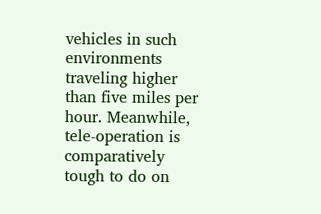vehicles in such environments traveling higher than five miles per hour. Meanwhile, tele-operation is comparatively tough to do on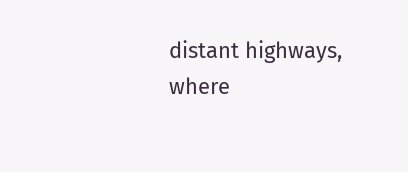distant highways, where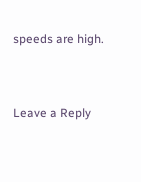speeds are high.


Leave a Reply